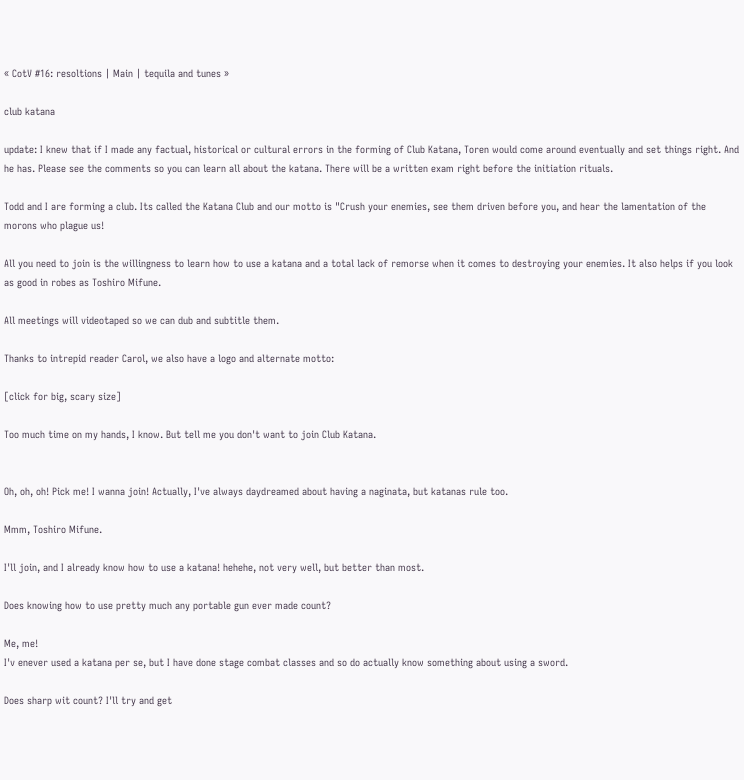« CotV #16: resoltions | Main | tequila and tunes »

club katana

update: I knew that if I made any factual, historical or cultural errors in the forming of Club Katana, Toren would come around eventually and set things right. And he has. Please see the comments so you can learn all about the katana. There will be a written exam right before the initiation rituals.

Todd and I are forming a club. Its called the Katana Club and our motto is "Crush your enemies, see them driven before you, and hear the lamentation of the morons who plague us!

All you need to join is the willingness to learn how to use a katana and a total lack of remorse when it comes to destroying your enemies. It also helps if you look as good in robes as Toshiro Mifune.

All meetings will videotaped so we can dub and subtitle them.

Thanks to intrepid reader Carol, we also have a logo and alternate motto:

[click for big, scary size]

Too much time on my hands, I know. But tell me you don't want to join Club Katana.


Oh, oh, oh! Pick me! I wanna join! Actually, I've always daydreamed about having a naginata, but katanas rule too.

Mmm, Toshiro Mifune.

I'll join, and I already know how to use a katana! hehehe, not very well, but better than most.

Does knowing how to use pretty much any portable gun ever made count?

Me, me!
I'v enever used a katana per se, but I have done stage combat classes and so do actually know something about using a sword.

Does sharp wit count? I'll try and get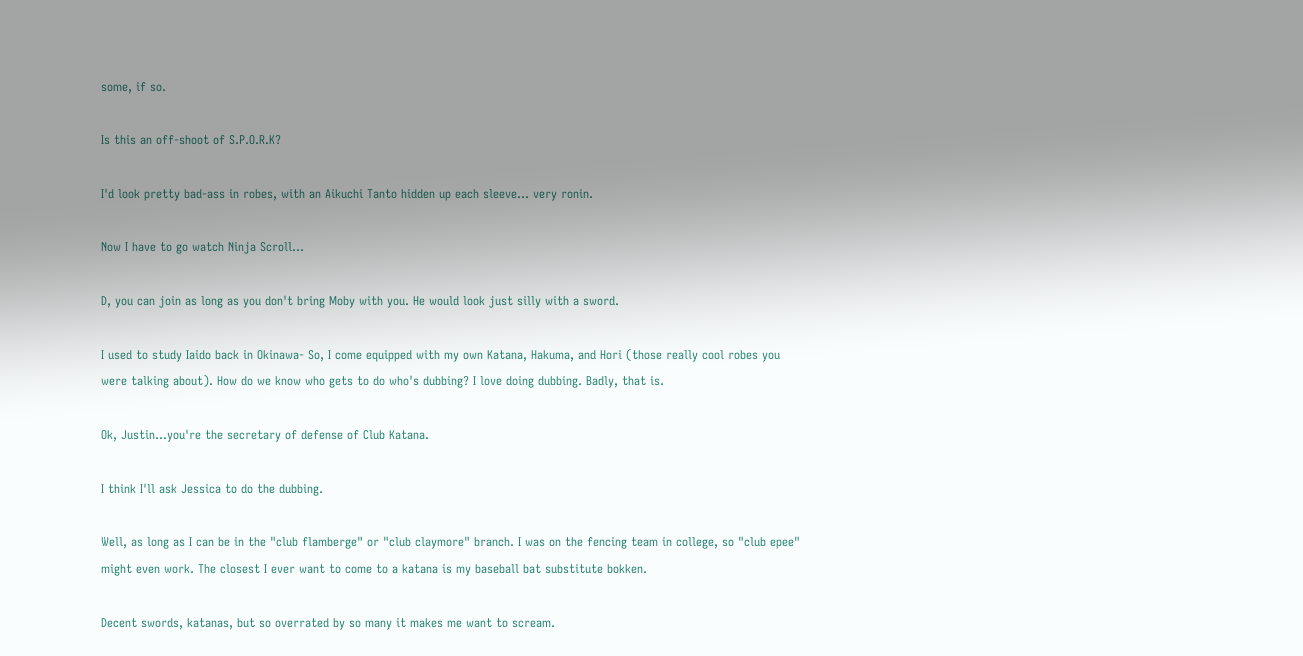some, if so.

Is this an off-shoot of S.P.O.R.K?

I'd look pretty bad-ass in robes, with an Aikuchi Tanto hidden up each sleeve... very ronin.

Now I have to go watch Ninja Scroll...

D, you can join as long as you don't bring Moby with you. He would look just silly with a sword.

I used to study Iaido back in Okinawa- So, I come equipped with my own Katana, Hakuma, and Hori (those really cool robes you were talking about). How do we know who gets to do who's dubbing? I love doing dubbing. Badly, that is.

Ok, Justin...you're the secretary of defense of Club Katana.

I think I'll ask Jessica to do the dubbing.

Well, as long as I can be in the "club flamberge" or "club claymore" branch. I was on the fencing team in college, so "club epee" might even work. The closest I ever want to come to a katana is my baseball bat substitute bokken.

Decent swords, katanas, but so overrated by so many it makes me want to scream.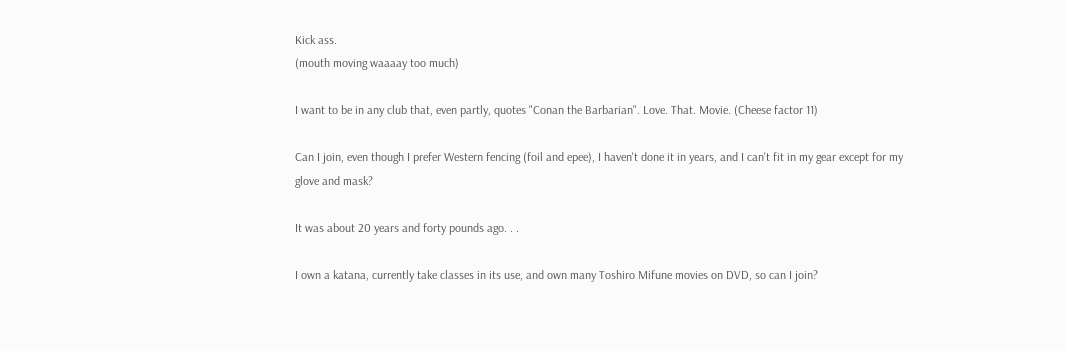Kick ass.
(mouth moving waaaay too much)

I want to be in any club that, even partly, quotes "Conan the Barbarian". Love. That. Movie. (Cheese factor 11)

Can I join, even though I prefer Western fencing (foil and epee), I haven't done it in years, and I can't fit in my gear except for my glove and mask?

It was about 20 years and forty pounds ago. . .

I own a katana, currently take classes in its use, and own many Toshiro Mifune movies on DVD, so can I join?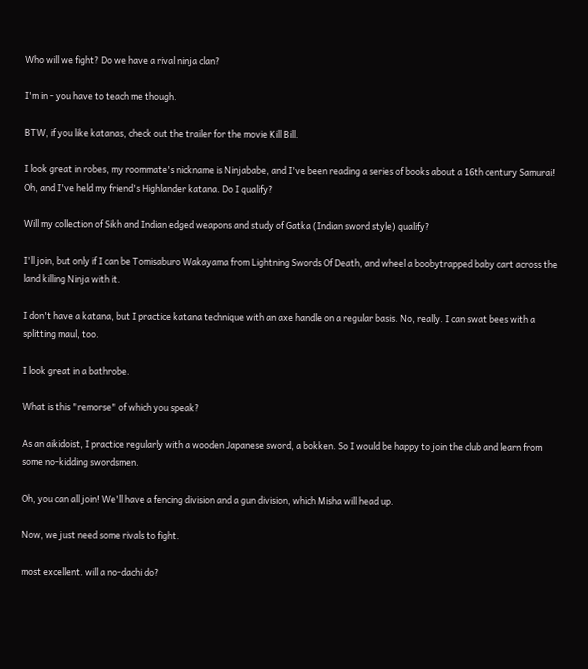Who will we fight? Do we have a rival ninja clan?

I'm in - you have to teach me though.

BTW, if you like katanas, check out the trailer for the movie Kill Bill.

I look great in robes, my roommate's nickname is Ninjababe, and I've been reading a series of books about a 16th century Samurai! Oh, and I've held my friend's Highlander katana. Do I qualify?

Will my collection of Sikh and Indian edged weapons and study of Gatka (Indian sword style) qualify?

I'll join, but only if I can be Tomisaburo Wakayama from Lightning Swords Of Death, and wheel a boobytrapped baby cart across the land killing Ninja with it.

I don't have a katana, but I practice katana technique with an axe handle on a regular basis. No, really. I can swat bees with a splitting maul, too.

I look great in a bathrobe.

What is this "remorse" of which you speak?

As an aikidoist, I practice regularly with a wooden Japanese sword, a bokken. So I would be happy to join the club and learn from some no-kidding swordsmen.

Oh, you can all join! We'll have a fencing division and a gun division, which Misha will head up.

Now, we just need some rivals to fight.

most excellent. will a no-dachi do?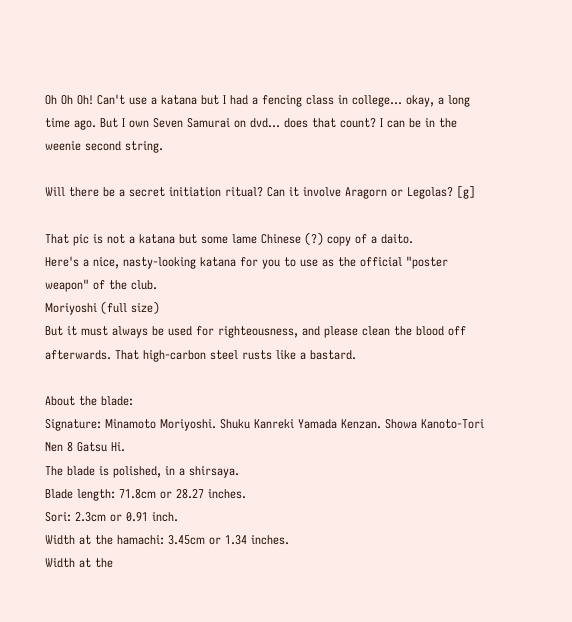Oh Oh Oh! Can't use a katana but I had a fencing class in college... okay, a long time ago. But I own Seven Samurai on dvd... does that count? I can be in the weenie second string.

Will there be a secret initiation ritual? Can it involve Aragorn or Legolas? [g]

That pic is not a katana but some lame Chinese (?) copy of a daito.
Here's a nice, nasty-looking katana for you to use as the official "poster weapon" of the club.
Moriyoshi (full size)
But it must always be used for righteousness, and please clean the blood off afterwards. That high-carbon steel rusts like a bastard.

About the blade:
Signature: Minamoto Moriyoshi. Shuku Kanreki Yamada Kenzan. Showa Kanoto-Tori Nen 8 Gatsu Hi.
The blade is polished, in a shirsaya.
Blade length: 71.8cm or 28.27 inches.
Sori: 2.3cm or 0.91 inch.
Width at the hamachi: 3.45cm or 1.34 inches.
Width at the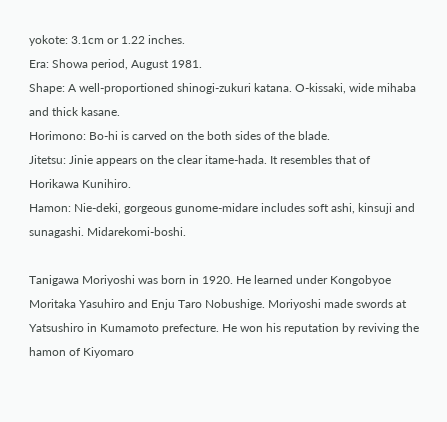yokote: 3.1cm or 1.22 inches.
Era: Showa period, August 1981.
Shape: A well-proportioned shinogi-zukuri katana. O-kissaki, wide mihaba and thick kasane.
Horimono: Bo-hi is carved on the both sides of the blade.
Jitetsu: Jinie appears on the clear itame-hada. It resembles that of Horikawa Kunihiro.
Hamon: Nie-deki, gorgeous gunome-midare includes soft ashi, kinsuji and sunagashi. Midarekomi-boshi.

Tanigawa Moriyoshi was born in 1920. He learned under Kongobyoe Moritaka Yasuhiro and Enju Taro Nobushige. Moriyoshi made swords at Yatsushiro in Kumamoto prefecture. He won his reputation by reviving the hamon of Kiyomaro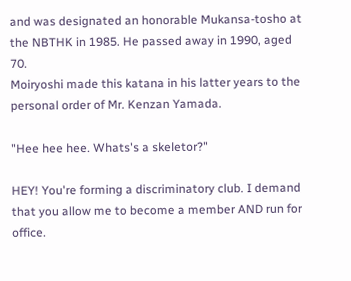and was designated an honorable Mukansa-tosho at the NBTHK in 1985. He passed away in 1990, aged 70.
Moiryoshi made this katana in his latter years to the personal order of Mr. Kenzan Yamada.

"Hee hee hee. Whats's a skeletor?"

HEY! You're forming a discriminatory club. I demand that you allow me to become a member AND run for office.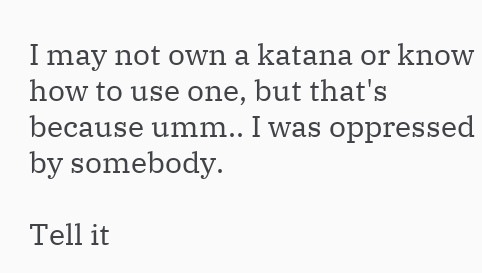I may not own a katana or know how to use one, but that's because umm.. I was oppressed by somebody.

Tell it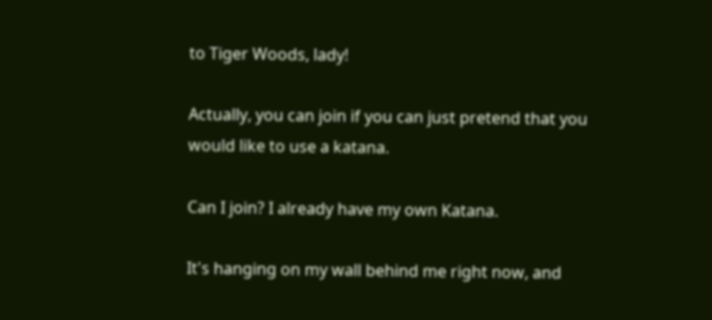to Tiger Woods, lady!

Actually, you can join if you can just pretend that you would like to use a katana.

Can I join? I already have my own Katana.

It's hanging on my wall behind me right now, and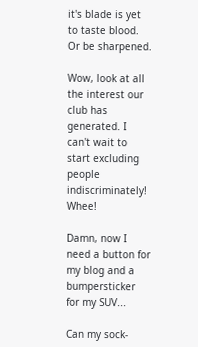it's blade is yet to taste blood. Or be sharpened.

Wow, look at all the interest our club has generated. I can't wait to start excluding people indiscriminately! Whee!

Damn, now I need a button for my blog and a bumpersticker for my SUV...

Can my sock-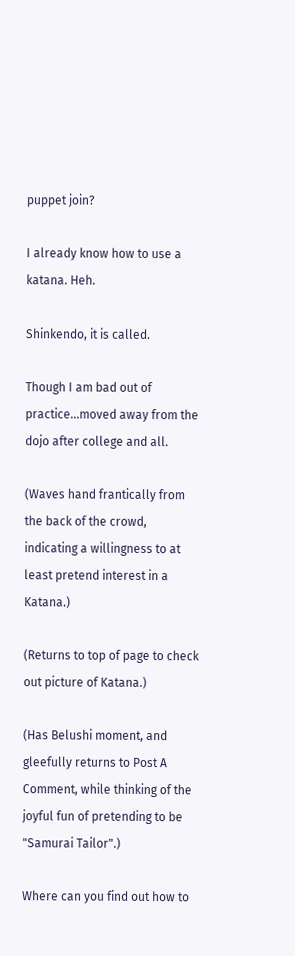puppet join?

I already know how to use a katana. Heh.

Shinkendo, it is called.

Though I am bad out of practice...moved away from the dojo after college and all.

(Waves hand frantically from the back of the crowd, indicating a willingness to at least pretend interest in a Katana.)

(Returns to top of page to check out picture of Katana.)

(Has Belushi moment, and gleefully returns to Post A Comment, while thinking of the joyful fun of pretending to be "Samurai Tailor".)

Where can you find out how to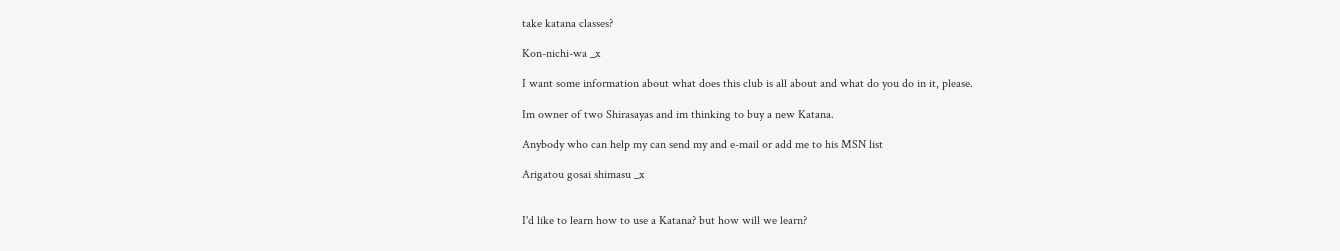take katana classes?

Kon-nichi-wa _x

I want some information about what does this club is all about and what do you do in it, please.

Im owner of two Shirasayas and im thinking to buy a new Katana.

Anybody who can help my can send my and e-mail or add me to his MSN list

Arigatou gosai shimasu _x


I'd like to learn how to use a Katana? but how will we learn?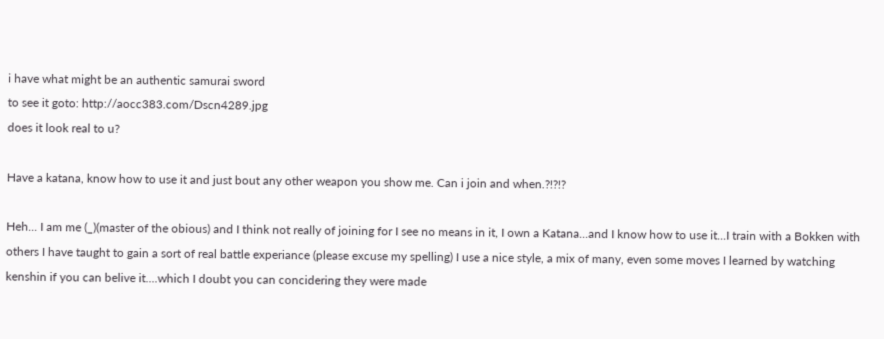i have what might be an authentic samurai sword
to see it goto: http://aocc383.com/Dscn4289.jpg
does it look real to u?

Have a katana, know how to use it and just bout any other weapon you show me. Can i join and when.?!?!?

Heh... I am me (_)(master of the obious) and I think not really of joining for I see no means in it, I own a Katana...and I know how to use it...I train with a Bokken with others I have taught to gain a sort of real battle experiance (please excuse my spelling) I use a nice style, a mix of many, even some moves I learned by watching kenshin if you can belive it....which I doubt you can concidering they were made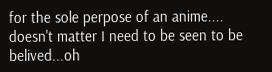for the sole perpose of an anime.... doesn't matter I need to be seen to be belived...oh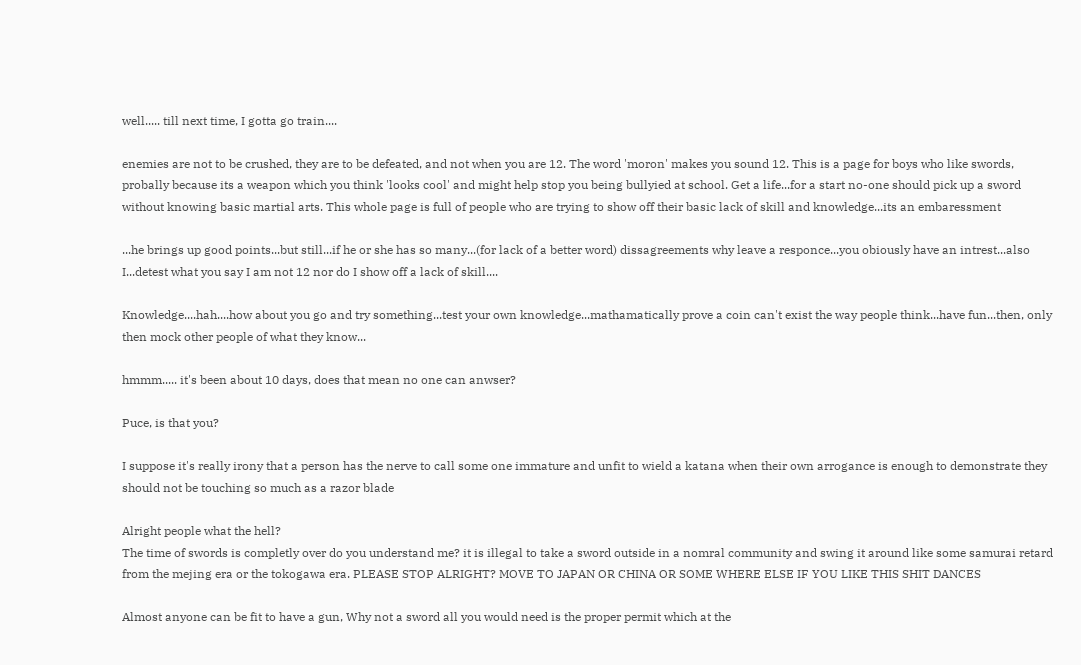well..... till next time, I gotta go train....

enemies are not to be crushed, they are to be defeated, and not when you are 12. The word 'moron' makes you sound 12. This is a page for boys who like swords, probally because its a weapon which you think 'looks cool' and might help stop you being bullyied at school. Get a life...for a start no-one should pick up a sword without knowing basic martial arts. This whole page is full of people who are trying to show off their basic lack of skill and knowledge...its an embaressment

...he brings up good points...but still...if he or she has so many...(for lack of a better word) dissagreements why leave a responce...you obiously have an intrest...also I...detest what you say I am not 12 nor do I show off a lack of skill....

Knowledge....hah....how about you go and try something...test your own knowledge...mathamatically prove a coin can't exist the way people think...have fun...then, only then mock other people of what they know...

hmmm..... it's been about 10 days, does that mean no one can anwser?

Puce, is that you?

I suppose it's really irony that a person has the nerve to call some one immature and unfit to wield a katana when their own arrogance is enough to demonstrate they should not be touching so much as a razor blade

Alright people what the hell?
The time of swords is completly over do you understand me? it is illegal to take a sword outside in a nomral community and swing it around like some samurai retard from the mejing era or the tokogawa era. PLEASE STOP ALRIGHT? MOVE TO JAPAN OR CHINA OR SOME WHERE ELSE IF YOU LIKE THIS SHIT DANCES

Almost anyone can be fit to have a gun, Why not a sword all you would need is the proper permit which at the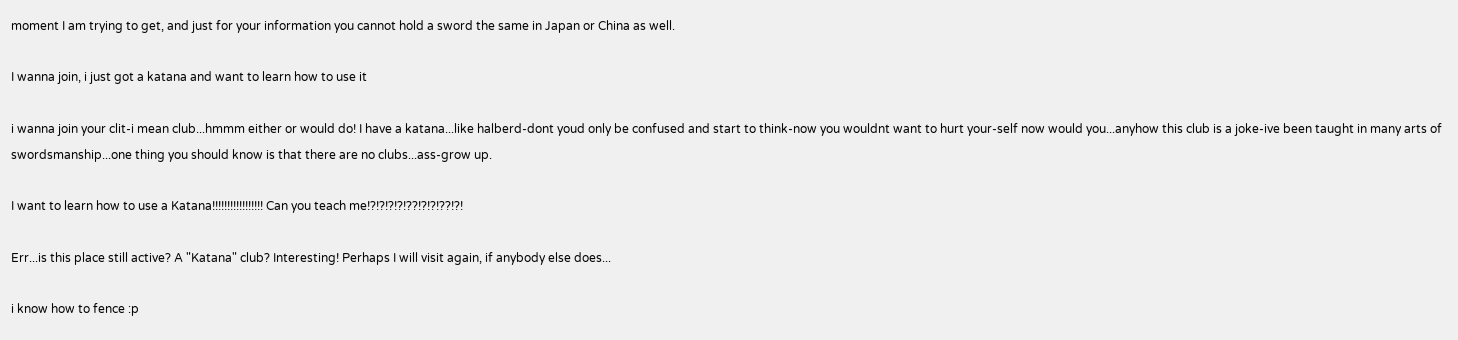moment I am trying to get, and just for your information you cannot hold a sword the same in Japan or China as well.

I wanna join, i just got a katana and want to learn how to use it

i wanna join your clit-i mean club...hmmm either or would do! I have a katana...like halberd-dont youd only be confused and start to think-now you wouldnt want to hurt your-self now would you...anyhow this club is a joke-ive been taught in many arts of swordsmanship...one thing you should know is that there are no clubs...ass-grow up.

I want to learn how to use a Katana!!!!!!!!!!!!!!!!! Can you teach me!?!?!?!?!??!?!?!??!?!

Err...is this place still active? A "Katana" club? Interesting! Perhaps I will visit again, if anybody else does...

i know how to fence :p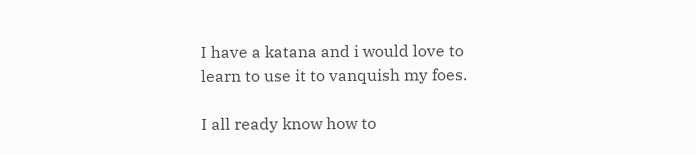I have a katana and i would love to learn to use it to vanquish my foes.

I all ready know how to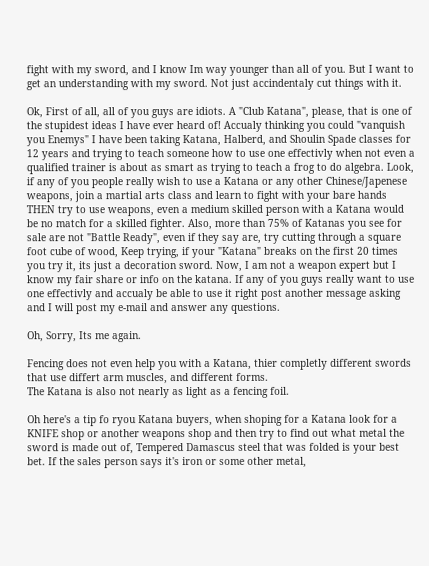fight with my sword, and I know Im way younger than all of you. But I want to get an understanding with my sword. Not just accindentaly cut things with it.

Ok, First of all, all of you guys are idiots. A "Club Katana", please, that is one of the stupidest ideas I have ever heard of! Accualy thinking you could "vanquish you Enemys" I have been taking Katana, Halberd, and Shoulin Spade classes for 12 years and trying to teach someone how to use one effectivly when not even a qualified trainer is about as smart as trying to teach a frog to do algebra. Look, if any of you people really wish to use a Katana or any other Chinese/Japenese weapons, join a martial arts class and learn to fight with your bare hands THEN try to use weapons, even a medium skilled person with a Katana would be no match for a skilled fighter. Also, more than 75% of Katanas you see for sale are not "Battle Ready", even if they say are, try cutting through a square foot cube of wood, Keep trying, if your "Katana" breaks on the first 20 times you try it, its just a decoration sword. Now, I am not a weapon expert but I know my fair share or info on the katana. If any of you guys really want to use one effectivly and accualy be able to use it right post another message asking and I will post my e-mail and answer any questions.

Oh, Sorry, Its me again.

Fencing does not even help you with a Katana, thier completly different swords that use differt arm muscles, and different forms.
The Katana is also not nearly as light as a fencing foil.

Oh here's a tip fo ryou Katana buyers, when shoping for a Katana look for a KNIFE shop or another weapons shop and then try to find out what metal the sword is made out of, Tempered Damascus steel that was folded is your best bet. If the sales person says it's iron or some other metal,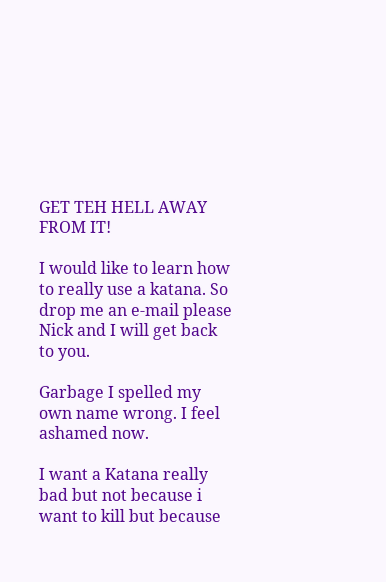GET TEH HELL AWAY FROM IT!

I would like to learn how to really use a katana. So drop me an e-mail please Nick and I will get back to you.

Garbage I spelled my own name wrong. I feel ashamed now.

I want a Katana really bad but not because i want to kill but because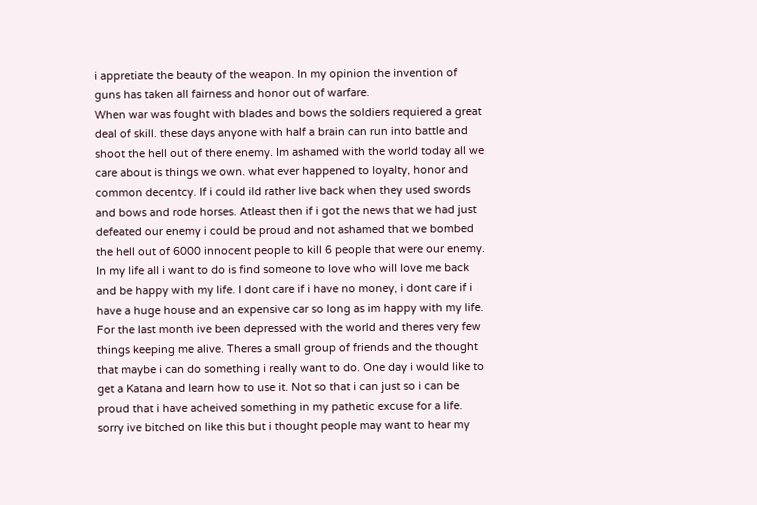i appretiate the beauty of the weapon. In my opinion the invention of guns has taken all fairness and honor out of warfare.
When war was fought with blades and bows the soldiers requiered a great deal of skill. these days anyone with half a brain can run into battle and shoot the hell out of there enemy. Im ashamed with the world today all we care about is things we own. what ever happened to loyalty, honor and common decentcy. If i could ild rather live back when they used swords and bows and rode horses. Atleast then if i got the news that we had just defeated our enemy i could be proud and not ashamed that we bombed the hell out of 6000 innocent people to kill 6 people that were our enemy. In my life all i want to do is find someone to love who will love me back and be happy with my life. I dont care if i have no money, i dont care if i have a huge house and an expensive car so long as im happy with my life. For the last month ive been depressed with the world and theres very few things keeping me alive. Theres a small group of friends and the thought that maybe i can do something i really want to do. One day i would like to get a Katana and learn how to use it. Not so that i can just so i can be proud that i have acheived something in my pathetic excuse for a life. sorry ive bitched on like this but i thought people may want to hear my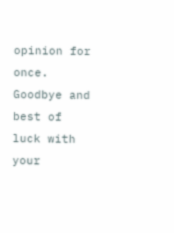opinion for once. Goodbye and best of luck with your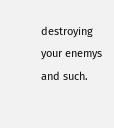destroying your enemys and such.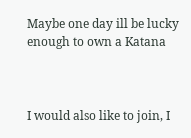Maybe one day ill be lucky enough to own a Katana



I would also like to join, I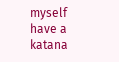myself have a katana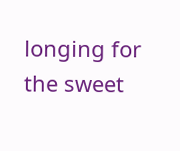longing for the sweet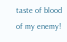taste of blood of my enemy!